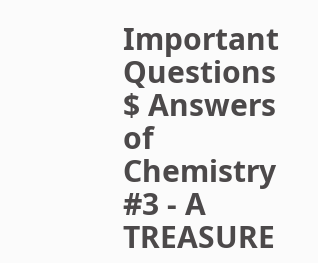Important Questions $ Answers of Chemistry #3 - A TREASURE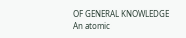OF GENERAL KNOWLEDGE
An atomic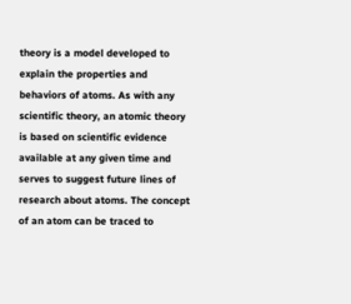theory is a model developed to explain the properties and behaviors of atoms. As with any scientific theory, an atomic theory is based on scientific evidence available at any given time and serves to suggest future lines of research about atoms. The concept of an atom can be traced to